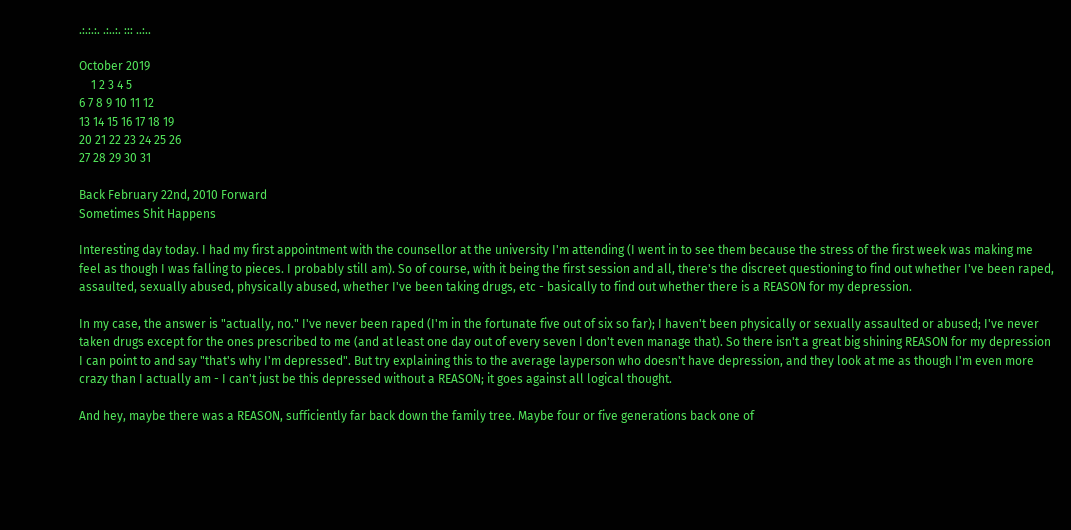.:.:.:. .:..:. ::: ..:..

October 2019
    1 2 3 4 5
6 7 8 9 10 11 12
13 14 15 16 17 18 19
20 21 22 23 24 25 26
27 28 29 30 31

Back February 22nd, 2010 Forward
Sometimes Shit Happens

Interesting day today. I had my first appointment with the counsellor at the university I'm attending (I went in to see them because the stress of the first week was making me feel as though I was falling to pieces. I probably still am). So of course, with it being the first session and all, there's the discreet questioning to find out whether I've been raped, assaulted, sexually abused, physically abused, whether I've been taking drugs, etc - basically to find out whether there is a REASON for my depression.

In my case, the answer is "actually, no." I've never been raped (I'm in the fortunate five out of six so far); I haven't been physically or sexually assaulted or abused; I've never taken drugs except for the ones prescribed to me (and at least one day out of every seven I don't even manage that). So there isn't a great big shining REASON for my depression I can point to and say "that's why I'm depressed". But try explaining this to the average layperson who doesn't have depression, and they look at me as though I'm even more crazy than I actually am - I can't just be this depressed without a REASON; it goes against all logical thought.

And hey, maybe there was a REASON, sufficiently far back down the family tree. Maybe four or five generations back one of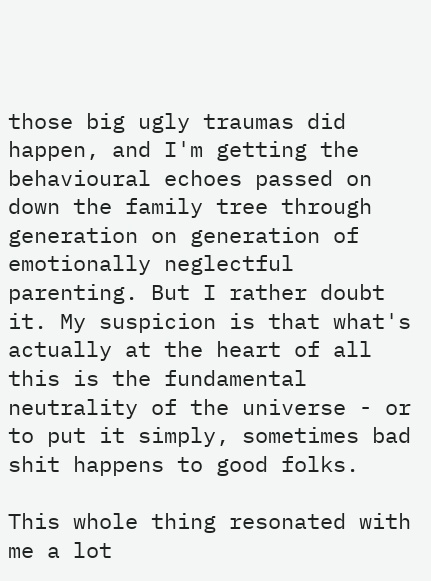those big ugly traumas did happen, and I'm getting the behavioural echoes passed on down the family tree through generation on generation of emotionally neglectful parenting. But I rather doubt it. My suspicion is that what's actually at the heart of all this is the fundamental neutrality of the universe - or to put it simply, sometimes bad shit happens to good folks.

This whole thing resonated with me a lot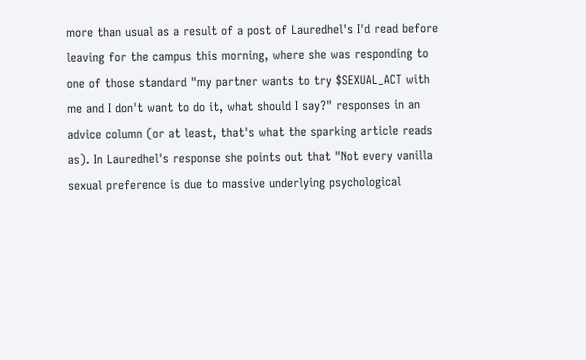more than usual as a result of a post of Lauredhel's I'd read before leaving for the campus this morning, where she was responding to one of those standard "my partner wants to try $SEXUAL_ACT with me and I don't want to do it, what should I say?" responses in an advice column (or at least, that's what the sparking article reads as). In Lauredhel's response she points out that "Not every vanilla sexual preference is due to massive underlying psychological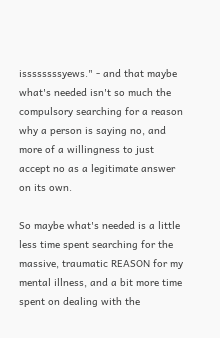issssssssyews." - and that maybe what's needed isn't so much the compulsory searching for a reason why a person is saying no, and more of a willingness to just accept no as a legitimate answer on its own.

So maybe what's needed is a little less time spent searching for the massive, traumatic REASON for my mental illness, and a bit more time spent on dealing with the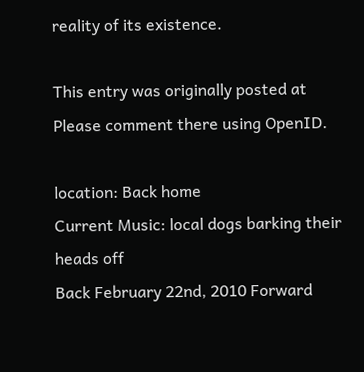reality of its existence.

This entry was originally posted at Please comment there using OpenID.

location: Back home
Current Music: local dogs barking their heads off
Back February 22nd, 2010 Forward